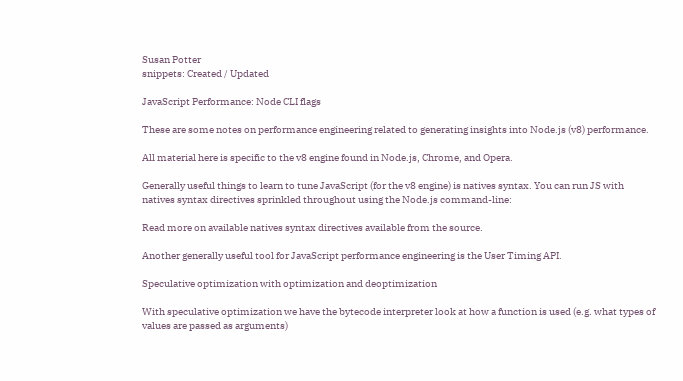Susan Potter
snippets: Created / Updated

JavaScript Performance: Node CLI flags

These are some notes on performance engineering related to generating insights into Node.js (v8) performance.

All material here is specific to the v8 engine found in Node.js, Chrome, and Opera.

Generally useful things to learn to tune JavaScript (for the v8 engine) is natives syntax. You can run JS with natives syntax directives sprinkled throughout using the Node.js command-line:

Read more on available natives syntax directives available from the source.

Another generally useful tool for JavaScript performance engineering is the User Timing API.

Speculative optimization with optimization and deoptimization

With speculative optimization we have the bytecode interpreter look at how a function is used (e.g. what types of values are passed as arguments)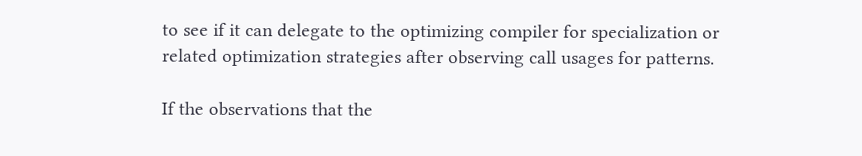to see if it can delegate to the optimizing compiler for specialization or related optimization strategies after observing call usages for patterns.

If the observations that the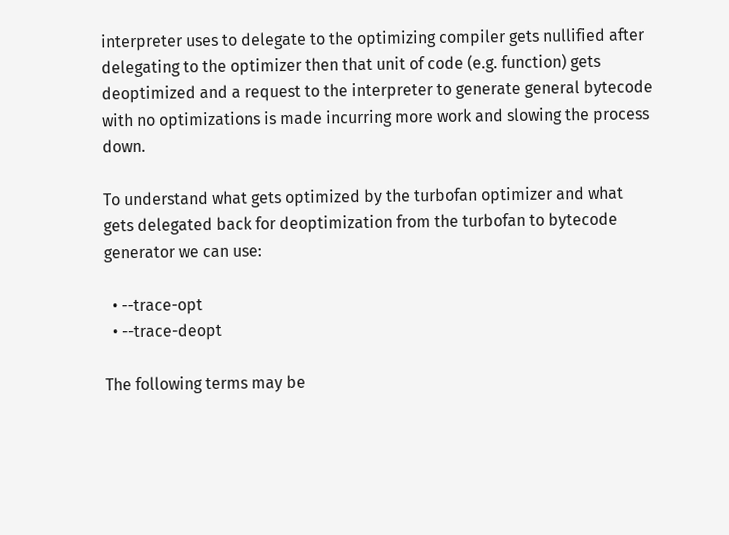interpreter uses to delegate to the optimizing compiler gets nullified after delegating to the optimizer then that unit of code (e.g. function) gets deoptimized and a request to the interpreter to generate general bytecode with no optimizations is made incurring more work and slowing the process down.

To understand what gets optimized by the turbofan optimizer and what gets delegated back for deoptimization from the turbofan to bytecode generator we can use:

  • --trace-opt
  • --trace-deopt

The following terms may be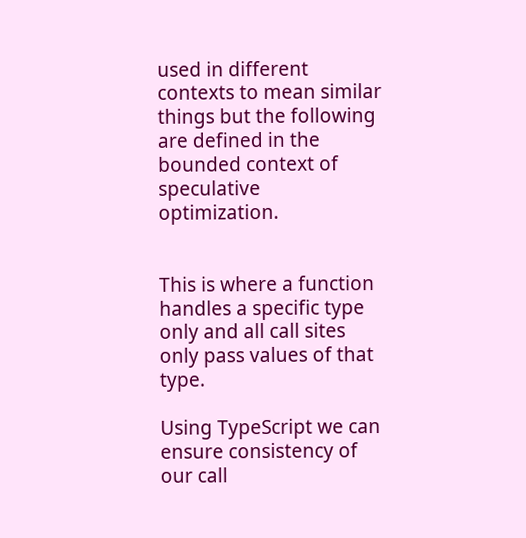used in different contexts to mean similar things but the following are defined in the bounded context of speculative optimization.


This is where a function handles a specific type only and all call sites only pass values of that type.

Using TypeScript we can ensure consistency of our call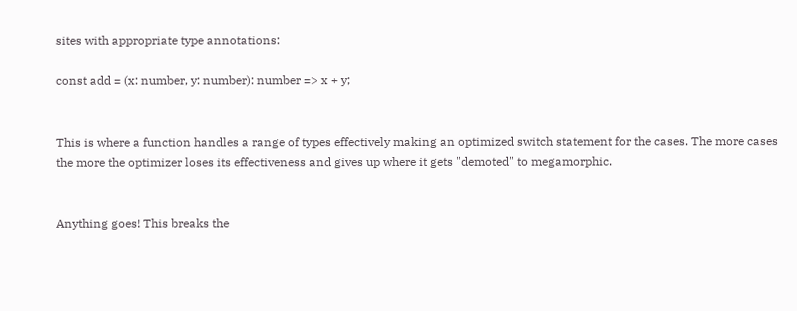sites with appropriate type annotations:

const add = (x: number, y: number): number => x + y;


This is where a function handles a range of types effectively making an optimized switch statement for the cases. The more cases the more the optimizer loses its effectiveness and gives up where it gets "demoted" to megamorphic.


Anything goes! This breaks the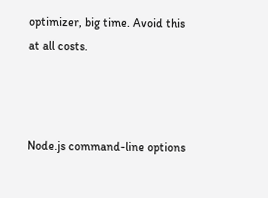optimizer, big time. Avoid this at all costs.



Node.js command-line options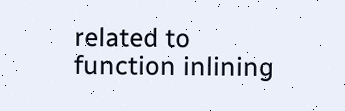related to function inlining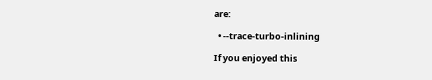are:

  • --trace-turbo-inlining

If you enjoyed this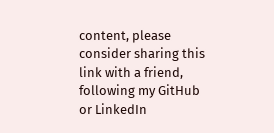content, please consider sharing this link with a friend, following my GitHub or LinkedIn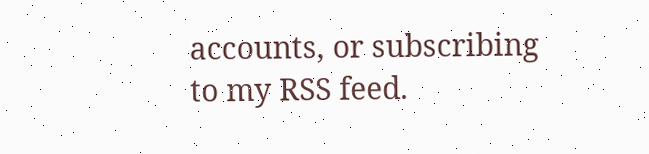accounts, or subscribing to my RSS feed.